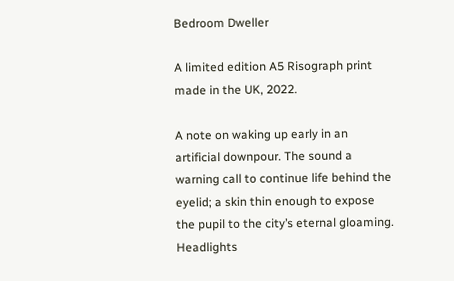Bedroom Dweller

A limited edition A5 Risograph print made in the UK, 2022.

A note on waking up early in an artificial downpour. The sound a warning call to continue life behind the eyelid; a skin thin enough to expose the pupil to the city’s eternal gloaming. Headlights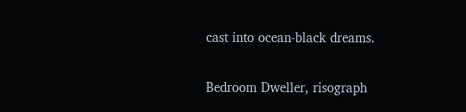cast into ocean-black dreams.

Bedroom Dweller, risograph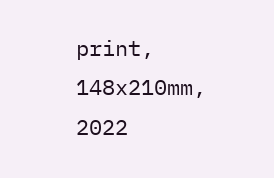print, 148x210mm, 2022